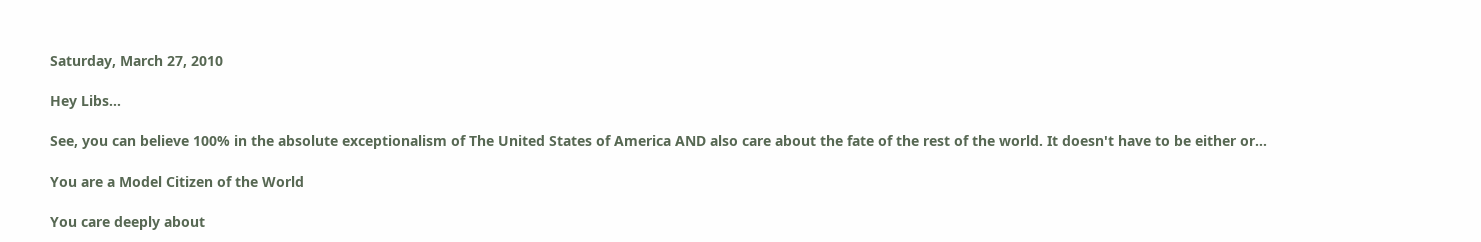Saturday, March 27, 2010

Hey Libs...

See, you can believe 100% in the absolute exceptionalism of The United States of America AND also care about the fate of the rest of the world. It doesn't have to be either or...

You are a Model Citizen of the World

You care deeply about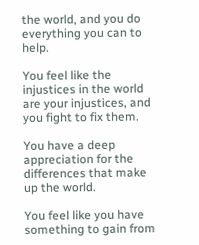the world, and you do everything you can to help.

You feel like the injustices in the world are your injustices, and you fight to fix them.

You have a deep appreciation for the differences that make up the world.

You feel like you have something to gain from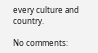every culture and country.

No comments: